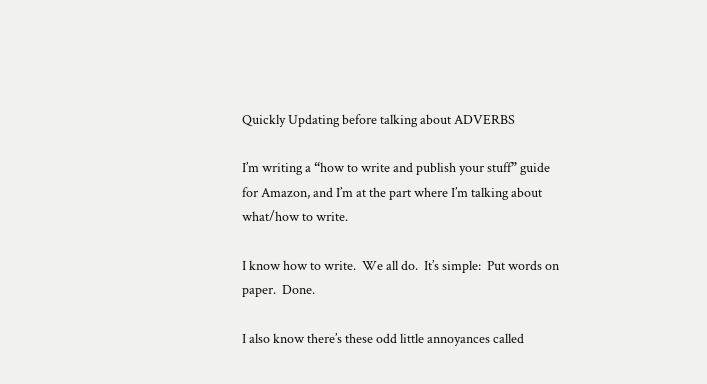Quickly Updating before talking about ADVERBS

I’m writing a “how to write and publish your stuff” guide for Amazon, and I’m at the part where I’m talking about what/how to write.

I know how to write.  We all do.  It’s simple:  Put words on paper.  Done.

I also know there’s these odd little annoyances called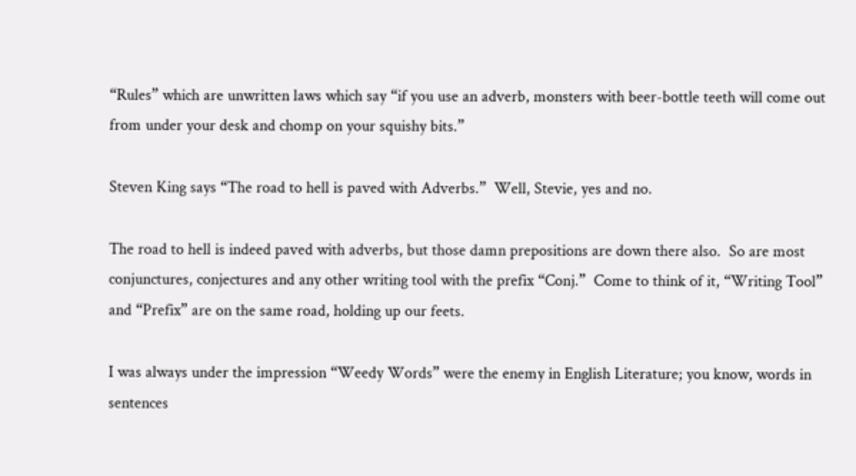“Rules” which are unwritten laws which say “if you use an adverb, monsters with beer-bottle teeth will come out from under your desk and chomp on your squishy bits.”

Steven King says “The road to hell is paved with Adverbs.”  Well, Stevie, yes and no.

The road to hell is indeed paved with adverbs, but those damn prepositions are down there also.  So are most conjunctures, conjectures and any other writing tool with the prefix “Conj.”  Come to think of it, “Writing Tool” and “Prefix” are on the same road, holding up our feets.

I was always under the impression “Weedy Words” were the enemy in English Literature; you know, words in sentences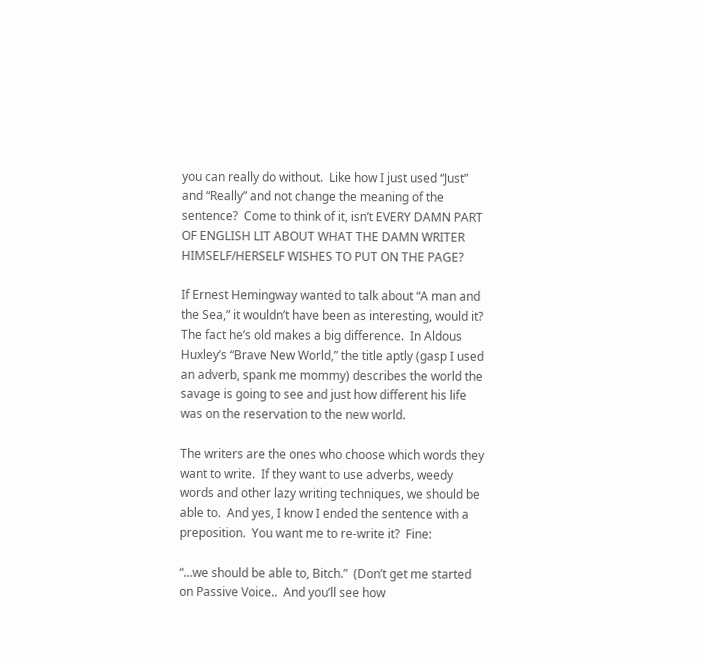you can really do without.  Like how I just used “Just” and “Really” and not change the meaning of the sentence?  Come to think of it, isn’t EVERY DAMN PART OF ENGLISH LIT ABOUT WHAT THE DAMN WRITER HIMSELF/HERSELF WISHES TO PUT ON THE PAGE?

If Ernest Hemingway wanted to talk about “A man and the Sea,” it wouldn’t have been as interesting, would it?  The fact he’s old makes a big difference.  In Aldous Huxley’s “Brave New World,” the title aptly (gasp I used an adverb, spank me mommy) describes the world the savage is going to see and just how different his life was on the reservation to the new world.

The writers are the ones who choose which words they want to write.  If they want to use adverbs, weedy words and other lazy writing techniques, we should be able to.  And yes, I know I ended the sentence with a preposition.  You want me to re-write it?  Fine:

“…we should be able to, Bitch.”  (Don’t get me started on Passive Voice..  And you’ll see how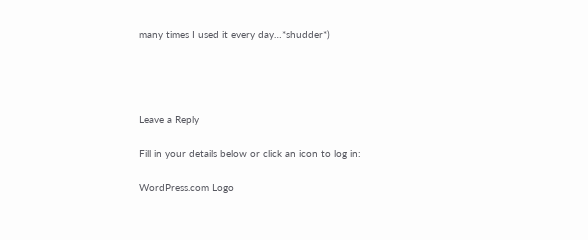many times I used it every day…*shudder*)




Leave a Reply

Fill in your details below or click an icon to log in:

WordPress.com Logo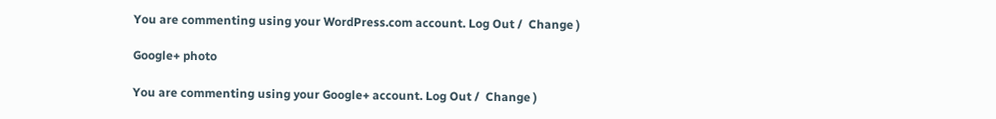You are commenting using your WordPress.com account. Log Out /  Change )

Google+ photo

You are commenting using your Google+ account. Log Out /  Change )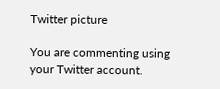Twitter picture

You are commenting using your Twitter account.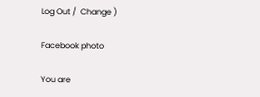Log Out /  Change )

Facebook photo

You are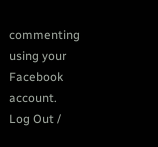commenting using your Facebook account. Log Out /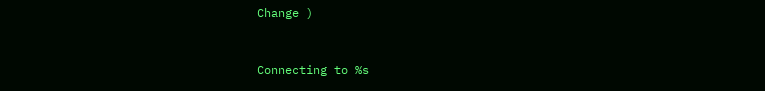Change )


Connecting to %s